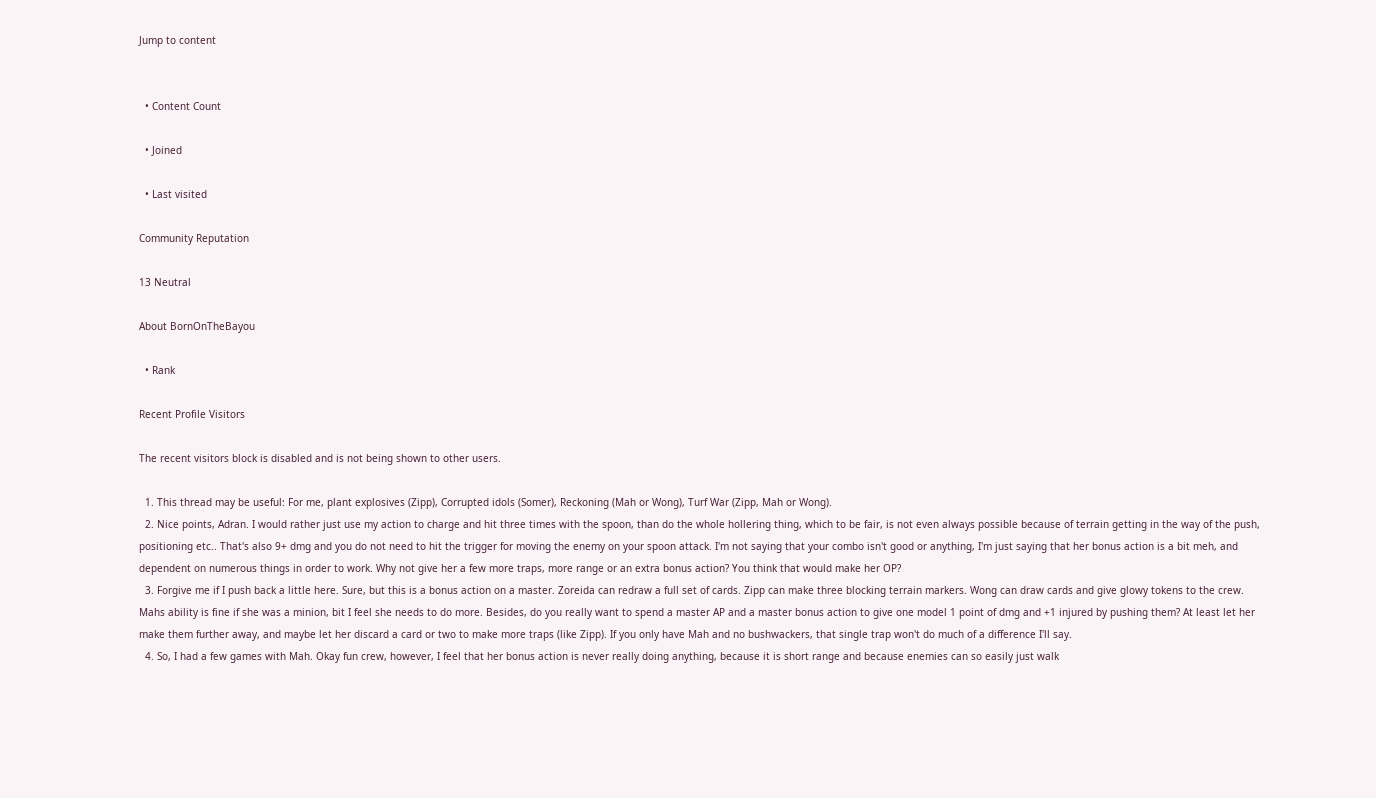Jump to content


  • Content Count

  • Joined

  • Last visited

Community Reputation

13 Neutral

About BornOnTheBayou

  • Rank

Recent Profile Visitors

The recent visitors block is disabled and is not being shown to other users.

  1. This thread may be useful: For me, plant explosives (Zipp), Corrupted idols (Somer), Reckoning (Mah or Wong), Turf War (Zipp, Mah or Wong).
  2. Nice points, Adran. I would rather just use my action to charge and hit three times with the spoon, than do the whole hollering thing, which to be fair, is not even always possible because of terrain getting in the way of the push, positioning etc.. That's also 9+ dmg and you do not need to hit the trigger for moving the enemy on your spoon attack. I'm not saying that your combo isn't good or anything, I'm just saying that her bonus action is a bit meh, and dependent on numerous things in order to work. Why not give her a few more traps, more range or an extra bonus action? You think that would make her OP?
  3. Forgive me if I push back a little here. Sure, but this is a bonus action on a master. Zoreida can redraw a full set of cards. Zipp can make three blocking terrain markers. Wong can draw cards and give glowy tokens to the crew. Mahs ability is fine if she was a minion, bit I feel she needs to do more. Besides, do you really want to spend a master AP and a master bonus action to give one model 1 point of dmg and +1 injured by pushing them? At least let her make them further away, and maybe let her discard a card or two to make more traps (like Zipp). If you only have Mah and no bushwackers, that single trap won't do much of a difference I'll say.
  4. So, I had a few games with Mah. Okay fun crew, however, I feel that her bonus action is never really doing anything, because it is short range and because enemies can so easily just walk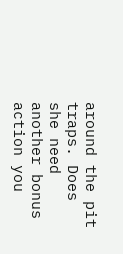around the pit traps. Does she need another bonus action you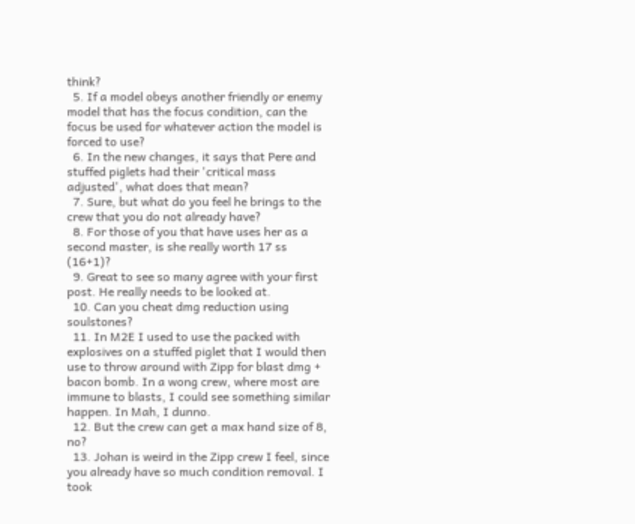think?
  5. If a model obeys another friendly or enemy model that has the focus condition, can the focus be used for whatever action the model is forced to use?
  6. In the new changes, it says that Pere and stuffed piglets had their 'critical mass adjusted', what does that mean?
  7. Sure, but what do you feel he brings to the crew that you do not already have?
  8. For those of you that have uses her as a second master, is she really worth 17 ss (16+1)?
  9. Great to see so many agree with your first post. He really needs to be looked at.
  10. Can you cheat dmg reduction using soulstones?
  11. In M2E I used to use the packed with explosives on a stuffed piglet that I would then use to throw around with Zipp for blast dmg + bacon bomb. In a wong crew, where most are immune to blasts, I could see something similar happen. In Mah, I dunno.
  12. But the crew can get a max hand size of 8, no?
  13. Johan is weird in the Zipp crew I feel, since you already have so much condition removal. I took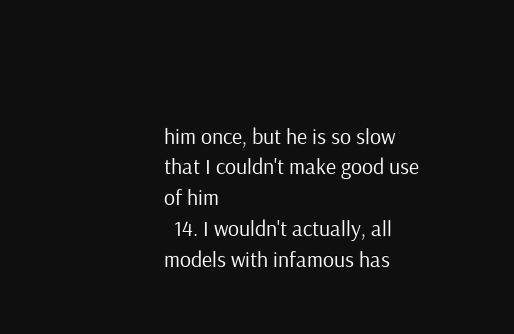him once, but he is so slow that I couldn't make good use of him
  14. I wouldn't actually, all models with infamous has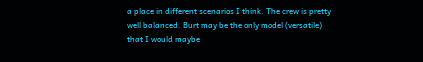a place in different scenarios I think. The crew is pretty well balanced. Burt may be the only model (versatile) that I would maybe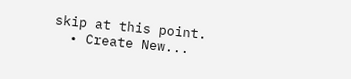skip at this point.
  • Create New...